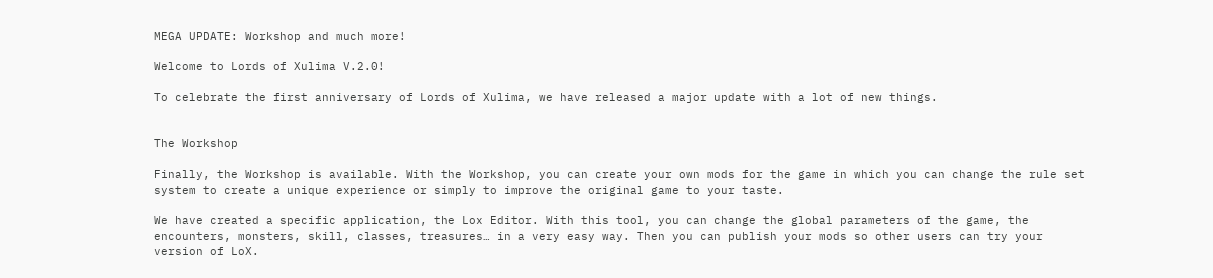MEGA UPDATE: Workshop and much more!

Welcome to Lords of Xulima V.2.0!

To celebrate the first anniversary of Lords of Xulima, we have released a major update with a lot of new things.


The Workshop

Finally, the Workshop is available. With the Workshop, you can create your own mods for the game in which you can change the rule set system to create a unique experience or simply to improve the original game to your taste.

We have created a specific application, the Lox Editor. With this tool, you can change the global parameters of the game, the encounters, monsters, skill, classes, treasures… in a very easy way. Then you can publish your mods so other users can try your version of LoX.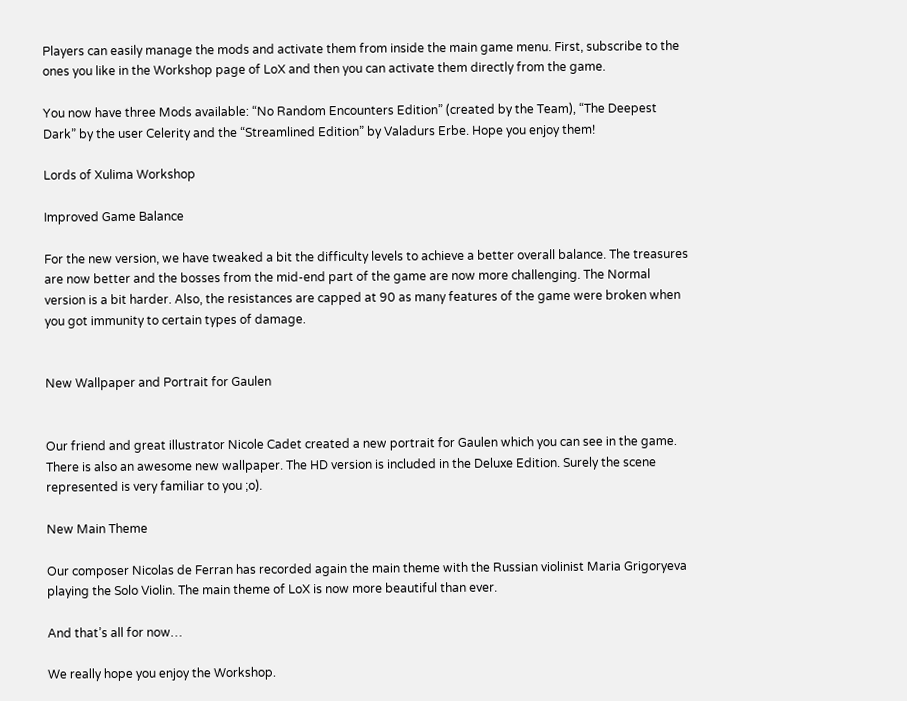Players can easily manage the mods and activate them from inside the main game menu. First, subscribe to the ones you like in the Workshop page of LoX and then you can activate them directly from the game.

You now have three Mods available: “No Random Encounters Edition” (created by the Team), “The Deepest Dark” by the user Celerity and the “Streamlined Edition” by Valadurs Erbe. Hope you enjoy them!

Lords of Xulima Workshop

Improved Game Balance

For the new version, we have tweaked a bit the difficulty levels to achieve a better overall balance. The treasures are now better and the bosses from the mid-end part of the game are now more challenging. The Normal version is a bit harder. Also, the resistances are capped at 90 as many features of the game were broken when you got immunity to certain types of damage.


New Wallpaper and Portrait for Gaulen


Our friend and great illustrator Nicole Cadet created a new portrait for Gaulen which you can see in the game. There is also an awesome new wallpaper. The HD version is included in the Deluxe Edition. Surely the scene represented is very familiar to you ;o).

New Main Theme

Our composer Nicolas de Ferran has recorded again the main theme with the Russian violinist Maria Grigoryeva playing the Solo Violin. The main theme of LoX is now more beautiful than ever.

And that’s all for now…

We really hope you enjoy the Workshop.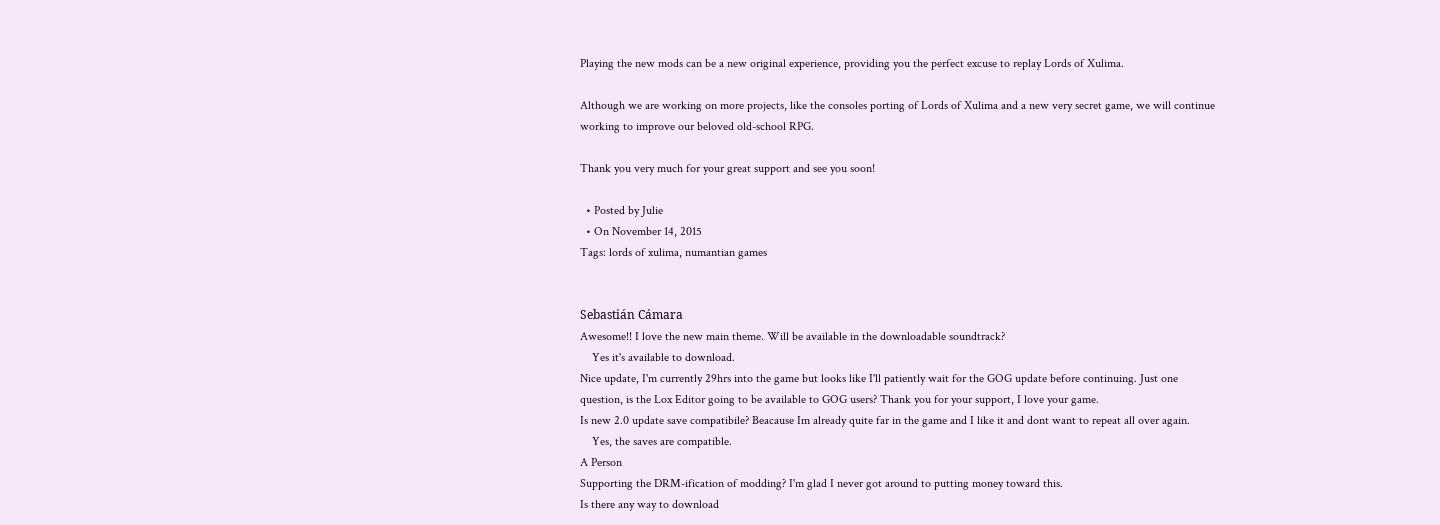Playing the new mods can be a new original experience, providing you the perfect excuse to replay Lords of Xulima.

Although we are working on more projects, like the consoles porting of Lords of Xulima and a new very secret game, we will continue working to improve our beloved old-school RPG.

Thank you very much for your great support and see you soon!

  • Posted by Julie
  • On November 14, 2015
Tags: lords of xulima, numantian games


Sebastián Cámara
Awesome!! I love the new main theme. Will be available in the downloadable soundtrack?
    Yes it's available to download.
Nice update, I'm currently 29hrs into the game but looks like I'll patiently wait for the GOG update before continuing. Just one question, is the Lox Editor going to be available to GOG users? Thank you for your support, I love your game.
Is new 2.0 update save compatibile? Beacause Im already quite far in the game and I like it and dont want to repeat all over again.
    Yes, the saves are compatible.
A Person
Supporting the DRM-ification of modding? I'm glad I never got around to putting money toward this.
Is there any way to download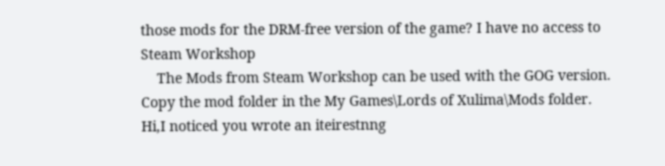those mods for the DRM-free version of the game? I have no access to Steam Workshop
    The Mods from Steam Workshop can be used with the GOG version. Copy the mod folder in the My Games\Lords of Xulima\Mods folder.
Hi,I noticed you wrote an iteirestnng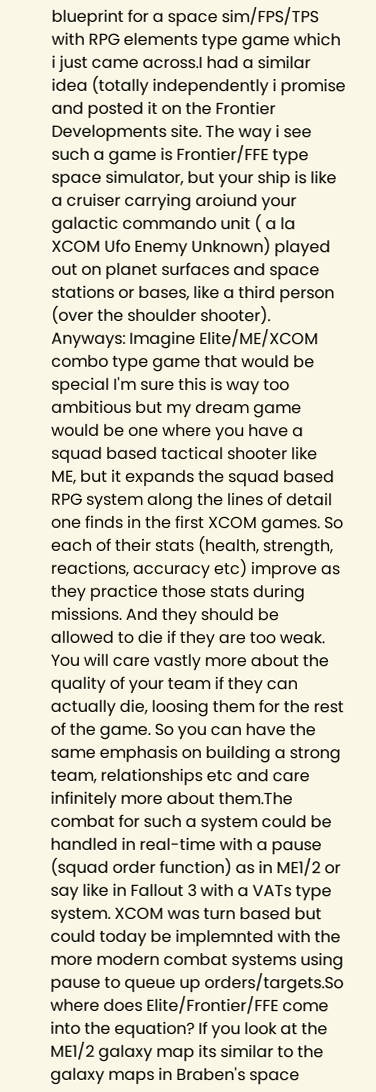blueprint for a space sim/FPS/TPS with RPG elements type game which i just came across.I had a similar idea (totally independently i promise and posted it on the Frontier Developments site. The way i see such a game is Frontier/FFE type space simulator, but your ship is like a cruiser carrying aroiund your galactic commando unit ( a la XCOM Ufo Enemy Unknown) played out on planet surfaces and space stations or bases, like a third person (over the shoulder shooter). Anyways: Imagine Elite/ME/XCOM combo type game that would be special I'm sure this is way too ambitious but my dream game would be one where you have a squad based tactical shooter like ME, but it expands the squad based RPG system along the lines of detail one finds in the first XCOM games. So each of their stats (health, strength, reactions, accuracy etc) improve as they practice those stats during missions. And they should be allowed to die if they are too weak. You will care vastly more about the quality of your team if they can actually die, loosing them for the rest of the game. So you can have the same emphasis on building a strong team, relationships etc and care infinitely more about them.The combat for such a system could be handled in real-time with a pause (squad order function) as in ME1/2 or say like in Fallout 3 with a VATs type system. XCOM was turn based but could today be implemnted with the more modern combat systems using pause to queue up orders/targets.So where does Elite/Frontier/FFE come into the equation? If you look at the ME1/2 galaxy map its similar to the galaxy maps in Braben's space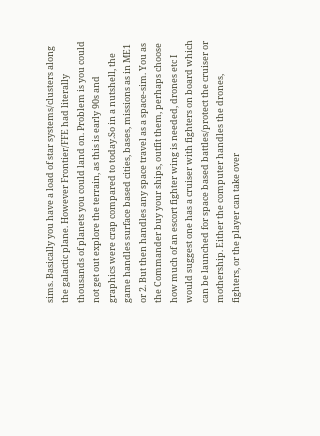sims. Basically you have a load of star systems/clusters along the galactic plane. However Frontier/FFE had literally thousands of planets you could land on. Problem is you could not get out explore the terrain, as this is early 90s and graphics were crap compared to today.So in a nutshell, the game handles surface based cities, bases, missions as in ME1 or 2. But then handles any space travel as a space-sim. You as the Commander buy your ships, outfit them, perhaps choose how much of an escort fighter wing is needed, drones etc I would suggest one has a cruiser with fighters on board which can be launched for space based battles/protect the cruiser or mothership. Either the computer handles the drones, fighters, or the player can take over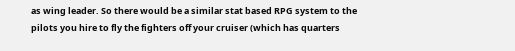as wing leader. So there would be a similar stat based RPG system to the pilots you hire to fly the fighters off your cruiser (which has quarters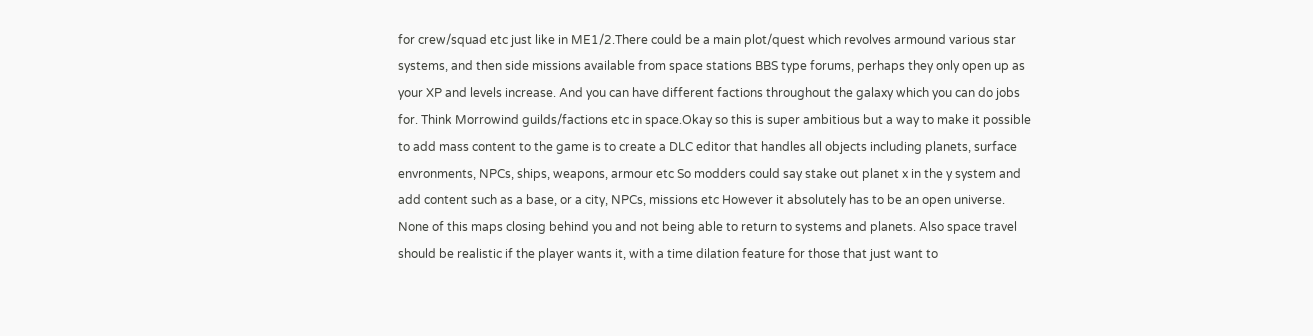for crew/squad etc just like in ME1/2.There could be a main plot/quest which revolves armound various star systems, and then side missions available from space stations BBS type forums, perhaps they only open up as your XP and levels increase. And you can have different factions throughout the galaxy which you can do jobs for. Think Morrowind guilds/factions etc in space.Okay so this is super ambitious but a way to make it possible to add mass content to the game is to create a DLC editor that handles all objects including planets, surface envronments, NPCs, ships, weapons, armour etc So modders could say stake out planet x in the y system and add content such as a base, or a city, NPCs, missions etc However it absolutely has to be an open universe. None of this maps closing behind you and not being able to return to systems and planets. Also space travel should be realistic if the player wants it, with a time dilation feature for those that just want to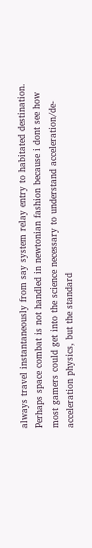always travel instantaneously from say system relay entry to habitated destination. Perhaps space combat is not handled in newtonian fashion because i dont see how most gamers could get into the science necessary to understand acceleration/de-acceleration physics, but the standard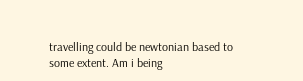travelling could be newtonian based to some extent. Am i being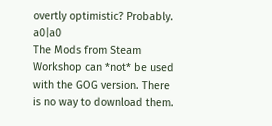overtly optimistic? Probably. a0|a0
The Mods from Steam Workshop can *not* be used with the GOG version. There is no way to download them.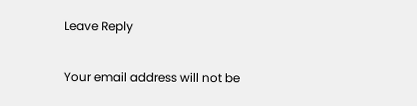Leave Reply

Your email address will not be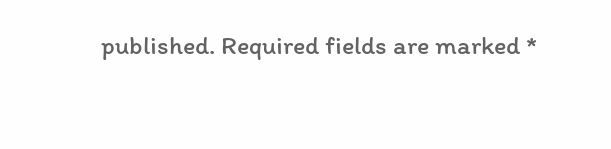published. Required fields are marked *